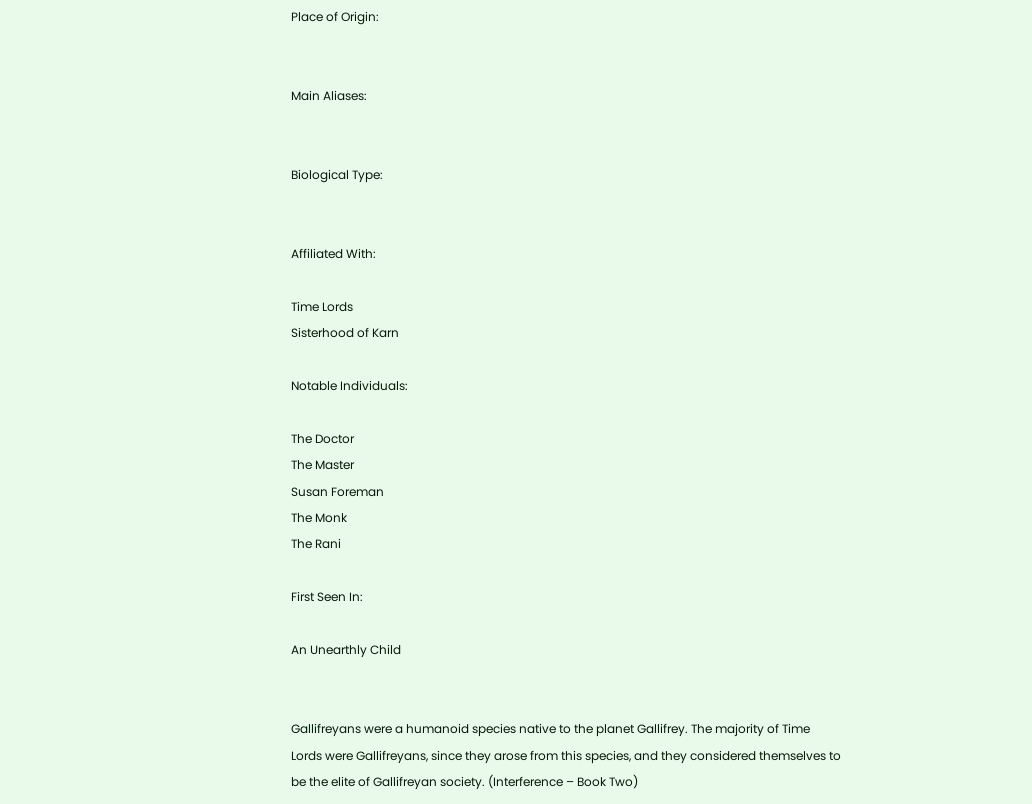Place of Origin:


Main Aliases:


Biological Type:


Affiliated With:

Time Lords
Sisterhood of Karn

Notable Individuals:

The Doctor
The Master
Susan Foreman
The Monk
The Rani

First Seen In:

An Unearthly Child


Gallifreyans were a humanoid species native to the planet Gallifrey. The majority of Time Lords were Gallifreyans, since they arose from this species, and they considered themselves to be the elite of Gallifreyan society. (Interference – Book Two)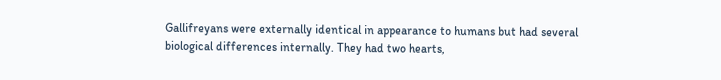Gallifreyans were externally identical in appearance to humans but had several biological differences internally. They had two hearts,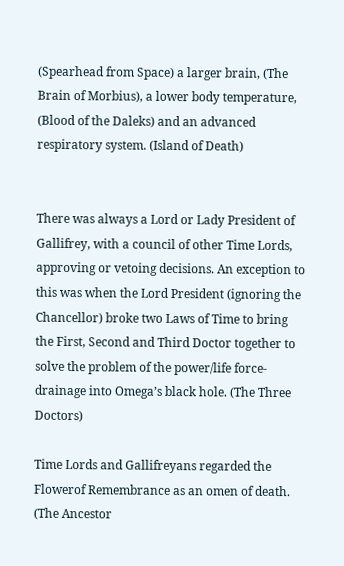(Spearhead from Space) a larger brain, (The Brain of Morbius), a lower body temperature, (Blood of the Daleks) and an advanced respiratory system. (Island of Death)


There was always a Lord or Lady President of Gallifrey, with a council of other Time Lords, approving or vetoing decisions. An exception to this was when the Lord President (ignoring the Chancellor) broke two Laws of Time to bring the First, Second and Third Doctor together to solve the problem of the power/life force-drainage into Omega’s black hole. (The Three Doctors)

Time Lords and Gallifreyans regarded the Flowerof Remembrance as an omen of death. (The Ancestor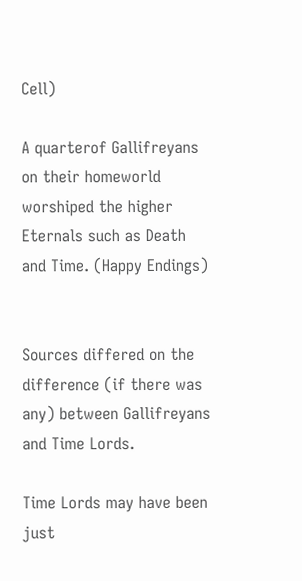Cell)

A quarterof Gallifreyans on their homeworld worshiped the higher Eternals such as Death and Time. (Happy Endings)


Sources differed on the difference (if there was any) between Gallifreyans and Time Lords.

Time Lords may have been just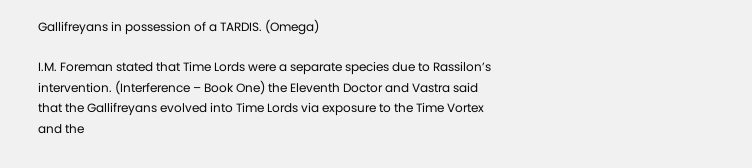Gallifreyans in possession of a TARDIS. (Omega)

I.M. Foreman stated that Time Lords were a separate species due to Rassilon’s intervention. (Interference – Book One) the Eleventh Doctor and Vastra said that the Gallifreyans evolved into Time Lords via exposure to the Time Vortex and the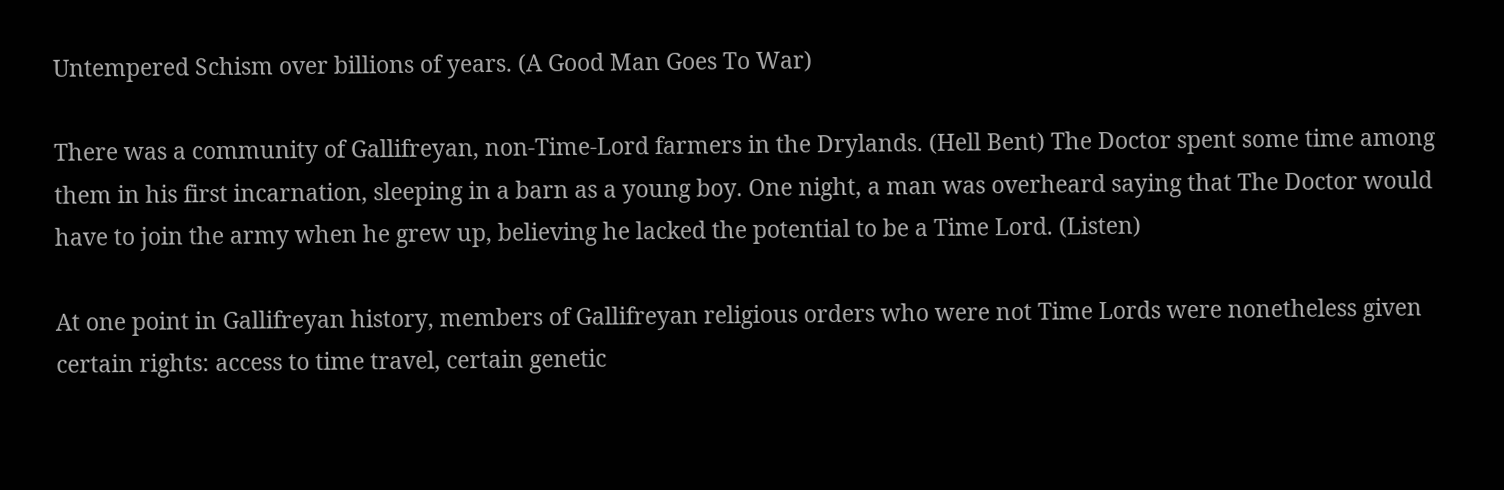Untempered Schism over billions of years. (A Good Man Goes To War)

There was a community of Gallifreyan, non-Time-Lord farmers in the Drylands. (Hell Bent) The Doctor spent some time among them in his first incarnation, sleeping in a barn as a young boy. One night, a man was overheard saying that The Doctor would have to join the army when he grew up, believing he lacked the potential to be a Time Lord. (Listen)

At one point in Gallifreyan history, members of Gallifreyan religious orders who were not Time Lords were nonetheless given certain rights: access to time travel, certain genetic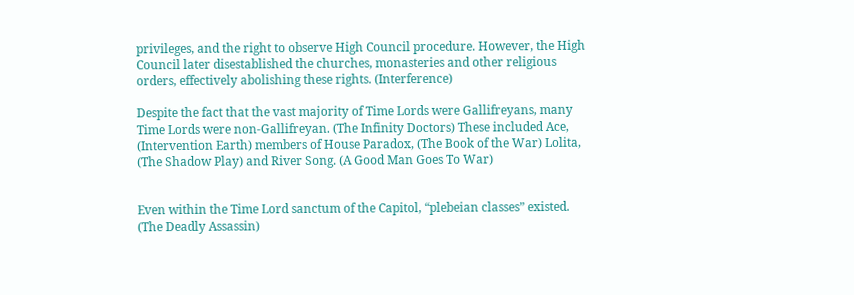privileges, and the right to observe High Council procedure. However, the High Council later disestablished the churches, monasteries and other religious orders, effectively abolishing these rights. (Interference)

Despite the fact that the vast majority of Time Lords were Gallifreyans, many Time Lords were non-Gallifreyan. (The Infinity Doctors) These included Ace, (Intervention Earth) members of House Paradox, (The Book of the War) Lolita, (The Shadow Play) and River Song. (A Good Man Goes To War)


Even within the Time Lord sanctum of the Capitol, “plebeian classes” existed. (The Deadly Assassin)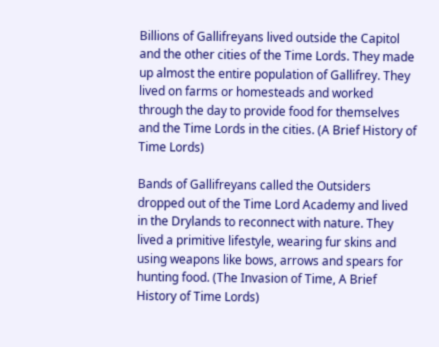Billions of Gallifreyans lived outside the Capitol and the other cities of the Time Lords. They made up almost the entire population of Gallifrey. They lived on farms or homesteads and worked through the day to provide food for themselves and the Time Lords in the cities. (A Brief History of Time Lords)

Bands of Gallifreyans called the Outsiders dropped out of the Time Lord Academy and lived in the Drylands to reconnect with nature. They lived a primitive lifestyle, wearing fur skins and using weapons like bows, arrows and spears for hunting food. (The Invasion of Time, A Brief History of Time Lords)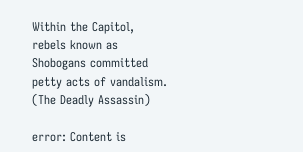Within the Capitol, rebels known as Shobogans committed petty acts of vandalism. (The Deadly Assassin)

error: Content is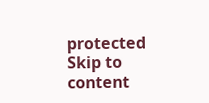protected
Skip to content